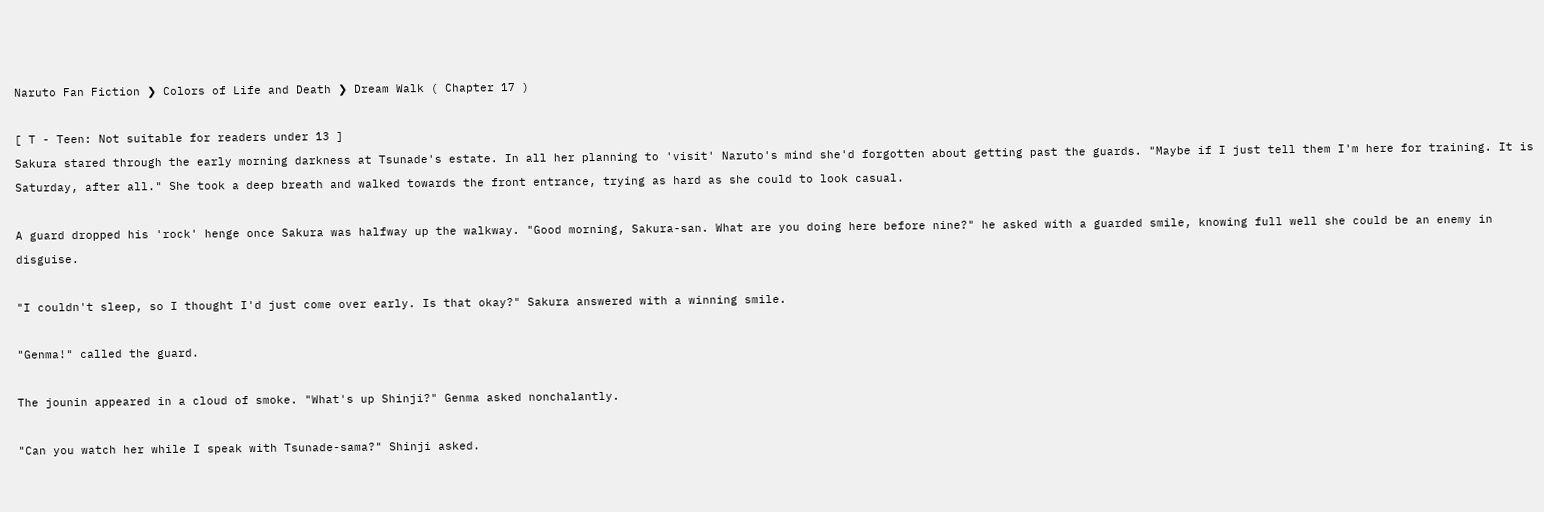Naruto Fan Fiction ❯ Colors of Life and Death ❯ Dream Walk ( Chapter 17 )

[ T - Teen: Not suitable for readers under 13 ]
Sakura stared through the early morning darkness at Tsunade's estate. In all her planning to 'visit' Naruto's mind she'd forgotten about getting past the guards. "Maybe if I just tell them I'm here for training. It is Saturday, after all." She took a deep breath and walked towards the front entrance, trying as hard as she could to look casual.

A guard dropped his 'rock' henge once Sakura was halfway up the walkway. "Good morning, Sakura-san. What are you doing here before nine?" he asked with a guarded smile, knowing full well she could be an enemy in disguise.

"I couldn't sleep, so I thought I'd just come over early. Is that okay?" Sakura answered with a winning smile.

"Genma!" called the guard.

The jounin appeared in a cloud of smoke. "What's up Shinji?" Genma asked nonchalantly.

"Can you watch her while I speak with Tsunade-sama?" Shinji asked.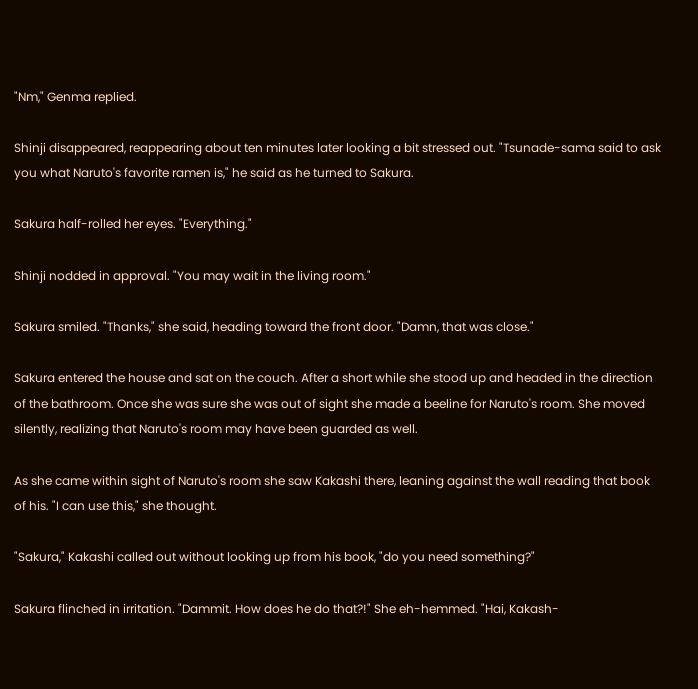"Nm," Genma replied.

Shinji disappeared, reappearing about ten minutes later looking a bit stressed out. "Tsunade-sama said to ask you what Naruto's favorite ramen is," he said as he turned to Sakura.

Sakura half-rolled her eyes. "Everything."

Shinji nodded in approval. "You may wait in the living room."

Sakura smiled. "Thanks," she said, heading toward the front door. "Damn, that was close."

Sakura entered the house and sat on the couch. After a short while she stood up and headed in the direction of the bathroom. Once she was sure she was out of sight she made a beeline for Naruto's room. She moved silently, realizing that Naruto's room may have been guarded as well.

As she came within sight of Naruto's room she saw Kakashi there, leaning against the wall reading that book of his. "I can use this," she thought.

"Sakura," Kakashi called out without looking up from his book, "do you need something?"

Sakura flinched in irritation. "Dammit. How does he do that?!" She eh-hemmed. "Hai, Kakash-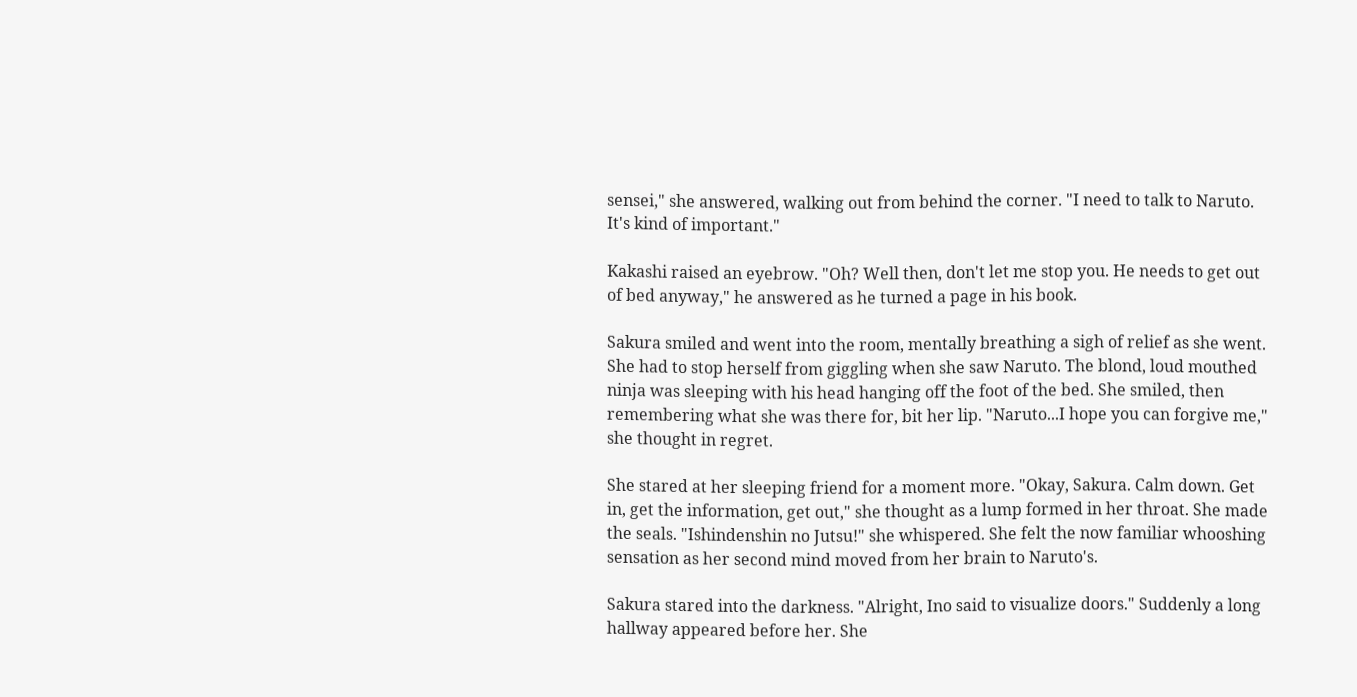sensei," she answered, walking out from behind the corner. "I need to talk to Naruto. It's kind of important."

Kakashi raised an eyebrow. "Oh? Well then, don't let me stop you. He needs to get out of bed anyway," he answered as he turned a page in his book.

Sakura smiled and went into the room, mentally breathing a sigh of relief as she went. She had to stop herself from giggling when she saw Naruto. The blond, loud mouthed ninja was sleeping with his head hanging off the foot of the bed. She smiled, then remembering what she was there for, bit her lip. "Naruto...I hope you can forgive me," she thought in regret.

She stared at her sleeping friend for a moment more. "Okay, Sakura. Calm down. Get in, get the information, get out," she thought as a lump formed in her throat. She made the seals. "Ishindenshin no Jutsu!" she whispered. She felt the now familiar whooshing sensation as her second mind moved from her brain to Naruto's.

Sakura stared into the darkness. "Alright, Ino said to visualize doors." Suddenly a long hallway appeared before her. She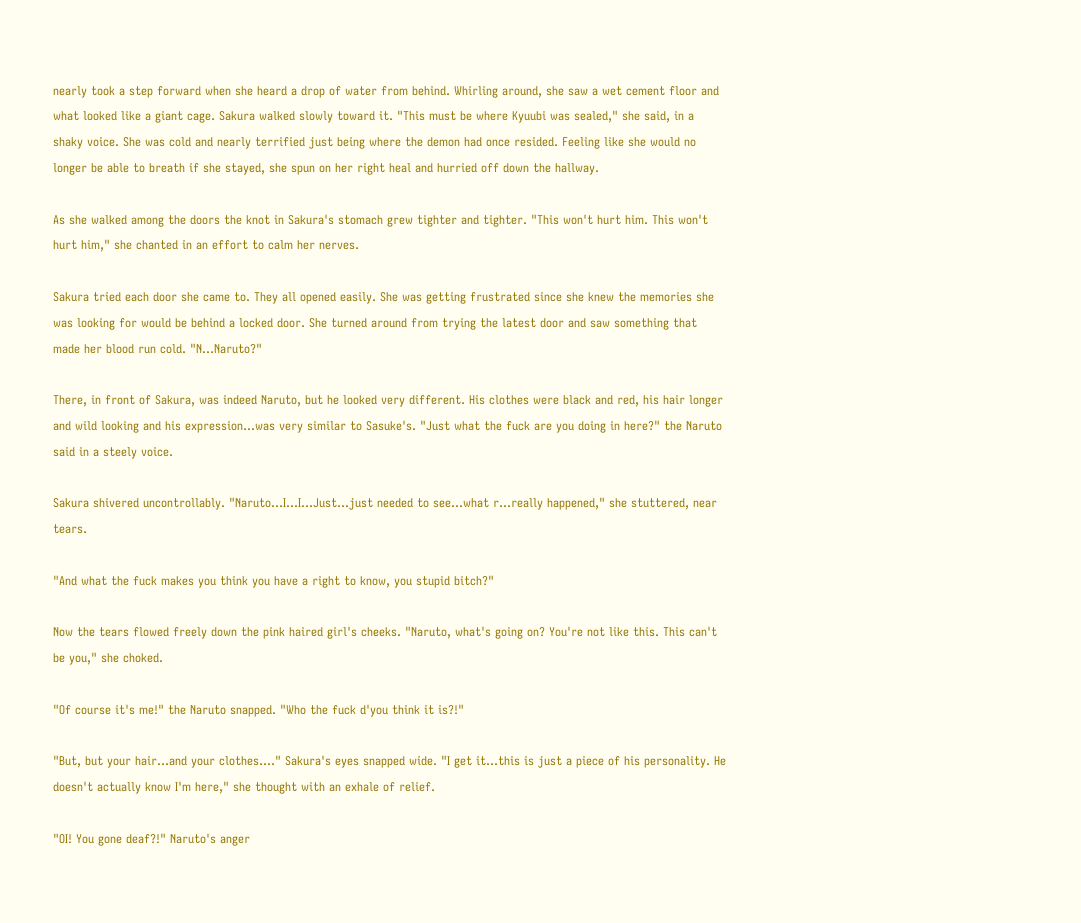nearly took a step forward when she heard a drop of water from behind. Whirling around, she saw a wet cement floor and what looked like a giant cage. Sakura walked slowly toward it. "This must be where Kyuubi was sealed," she said, in a shaky voice. She was cold and nearly terrified just being where the demon had once resided. Feeling like she would no longer be able to breath if she stayed, she spun on her right heal and hurried off down the hallway.

As she walked among the doors the knot in Sakura's stomach grew tighter and tighter. "This won't hurt him. This won't hurt him," she chanted in an effort to calm her nerves.

Sakura tried each door she came to. They all opened easily. She was getting frustrated since she knew the memories she was looking for would be behind a locked door. She turned around from trying the latest door and saw something that made her blood run cold. "N...Naruto?"

There, in front of Sakura, was indeed Naruto, but he looked very different. His clothes were black and red, his hair longer and wild looking and his expression...was very similar to Sasuke's. "Just what the fuck are you doing in here?" the Naruto said in a steely voice.

Sakura shivered uncontrollably. "Naruto...I...I...Just...just needed to see...what r...really happened," she stuttered, near tears.

"And what the fuck makes you think you have a right to know, you stupid bitch?"

Now the tears flowed freely down the pink haired girl's cheeks. "Naruto, what's going on? You're not like this. This can't be you," she choked.

"Of course it's me!" the Naruto snapped. "Who the fuck d'you think it is?!"

"But, but your hair...and your clothes...." Sakura's eyes snapped wide. "I get it...this is just a piece of his personality. He doesn't actually know I'm here," she thought with an exhale of relief.

"OI! You gone deaf?!" Naruto's anger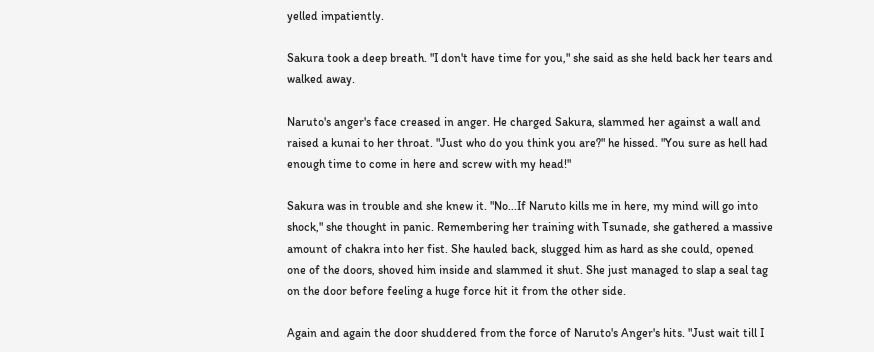yelled impatiently.

Sakura took a deep breath. "I don't have time for you," she said as she held back her tears and walked away.

Naruto's anger's face creased in anger. He charged Sakura, slammed her against a wall and raised a kunai to her throat. "Just who do you think you are?" he hissed. "You sure as hell had enough time to come in here and screw with my head!"

Sakura was in trouble and she knew it. "No...If Naruto kills me in here, my mind will go into shock," she thought in panic. Remembering her training with Tsunade, she gathered a massive amount of chakra into her fist. She hauled back, slugged him as hard as she could, opened one of the doors, shoved him inside and slammed it shut. She just managed to slap a seal tag on the door before feeling a huge force hit it from the other side.

Again and again the door shuddered from the force of Naruto's Anger's hits. "Just wait till I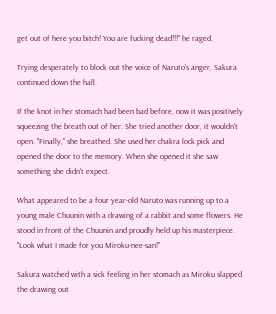get out of here you bitch! You are fucking dead!!!" he raged.

Trying desperately to block out the voice of Naruto's anger, Sakura continued down the hall.

If the knot in her stomach had been bad before, now it was positively squeezing the breath out of her. She tried another door, it wouldn't open. "Finally," she breathed. She used her chakra lock pick and opened the door to the memory. When she opened it she saw something she didn't expect.

What appeared to be a four year-old Naruto was running up to a young male Chuunin with a drawing of a rabbit and some flowers. He stood in front of the Chuunin and proudly held up his masterpiece. "Look what I made for you Miroku-nee-san!"

Sakura watched with a sick feeling in her stomach as Miroku slapped the drawing out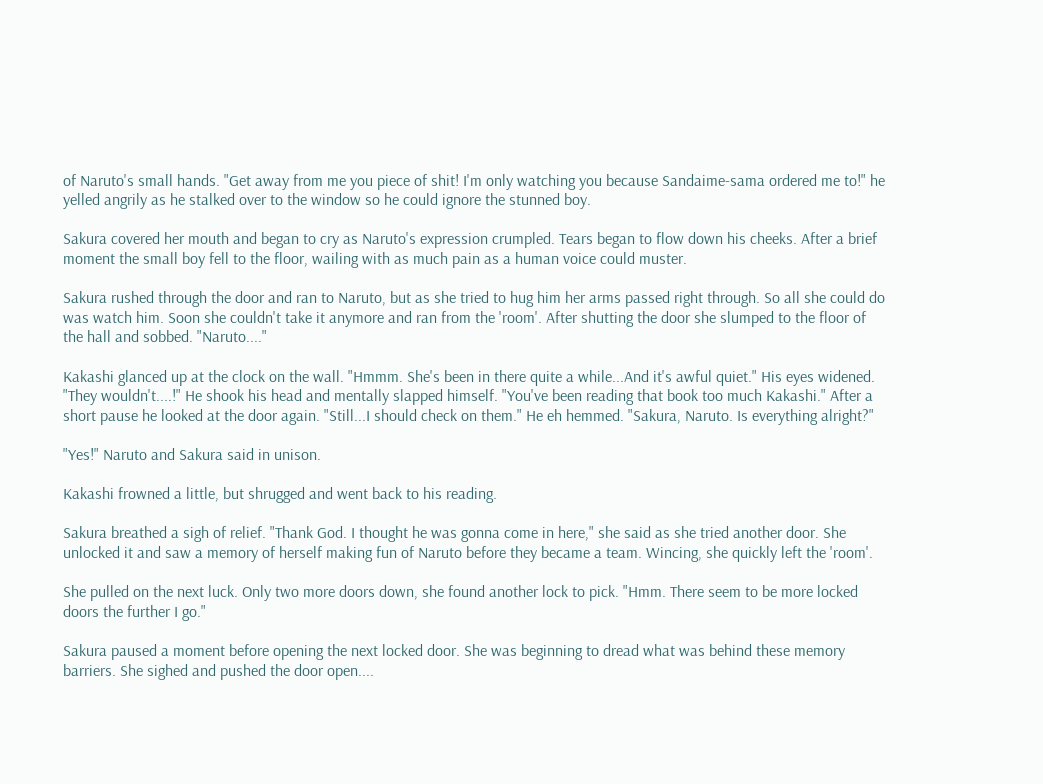of Naruto's small hands. "Get away from me you piece of shit! I'm only watching you because Sandaime-sama ordered me to!" he yelled angrily as he stalked over to the window so he could ignore the stunned boy.

Sakura covered her mouth and began to cry as Naruto's expression crumpled. Tears began to flow down his cheeks. After a brief moment the small boy fell to the floor, wailing with as much pain as a human voice could muster.

Sakura rushed through the door and ran to Naruto, but as she tried to hug him her arms passed right through. So all she could do was watch him. Soon she couldn't take it anymore and ran from the 'room'. After shutting the door she slumped to the floor of the hall and sobbed. "Naruto...."

Kakashi glanced up at the clock on the wall. "Hmmm. She's been in there quite a while...And it's awful quiet." His eyes widened. "They wouldn't....!" He shook his head and mentally slapped himself. "You've been reading that book too much Kakashi." After a short pause he looked at the door again. "Still...I should check on them." He eh hemmed. "Sakura, Naruto. Is everything alright?"

"Yes!" Naruto and Sakura said in unison.

Kakashi frowned a little, but shrugged and went back to his reading.

Sakura breathed a sigh of relief. "Thank God. I thought he was gonna come in here," she said as she tried another door. She unlocked it and saw a memory of herself making fun of Naruto before they became a team. Wincing, she quickly left the 'room'.

She pulled on the next luck. Only two more doors down, she found another lock to pick. "Hmm. There seem to be more locked doors the further I go."

Sakura paused a moment before opening the next locked door. She was beginning to dread what was behind these memory barriers. She sighed and pushed the door open....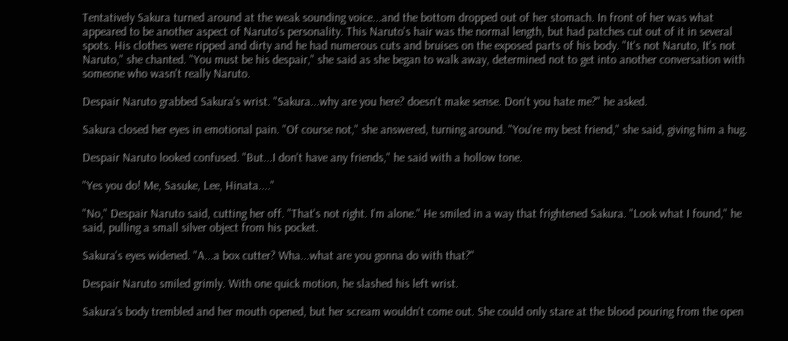Tentatively Sakura turned around at the weak sounding voice...and the bottom dropped out of her stomach. In front of her was what appeared to be another aspect of Naruto's personality. This Naruto's hair was the normal length, but had patches cut out of it in several spots. His clothes were ripped and dirty and he had numerous cuts and bruises on the exposed parts of his body. "It's not Naruto, It's not Naruto," she chanted. "You must be his despair," she said as she began to walk away, determined not to get into another conversation with someone who wasn't really Naruto.

Despair Naruto grabbed Sakura's wrist. "Sakura...why are you here? doesn't make sense. Don't you hate me?" he asked.

Sakura closed her eyes in emotional pain. "Of course not," she answered, turning around. "You're my best friend," she said, giving him a hug.

Despair Naruto looked confused. "But...I don't have any friends," he said with a hollow tone.

"Yes you do! Me, Sasuke, Lee, Hinata...."

"No," Despair Naruto said, cutting her off. "That's not right. I'm alone." He smiled in a way that frightened Sakura. "Look what I found," he said, pulling a small silver object from his pocket.

Sakura's eyes widened. "A...a box cutter? Wha...what are you gonna do with that?"

Despair Naruto smiled grimly. With one quick motion, he slashed his left wrist.

Sakura's body trembled and her mouth opened, but her scream wouldn't come out. She could only stare at the blood pouring from the open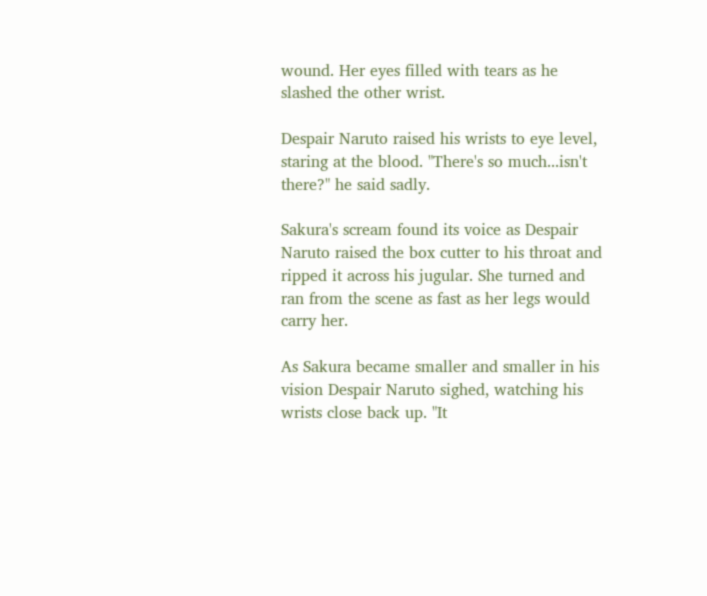wound. Her eyes filled with tears as he slashed the other wrist.

Despair Naruto raised his wrists to eye level, staring at the blood. "There's so much...isn't there?" he said sadly.

Sakura's scream found its voice as Despair Naruto raised the box cutter to his throat and ripped it across his jugular. She turned and ran from the scene as fast as her legs would carry her.

As Sakura became smaller and smaller in his vision Despair Naruto sighed, watching his wrists close back up. "It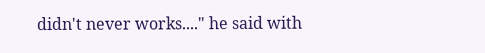didn't never works...." he said with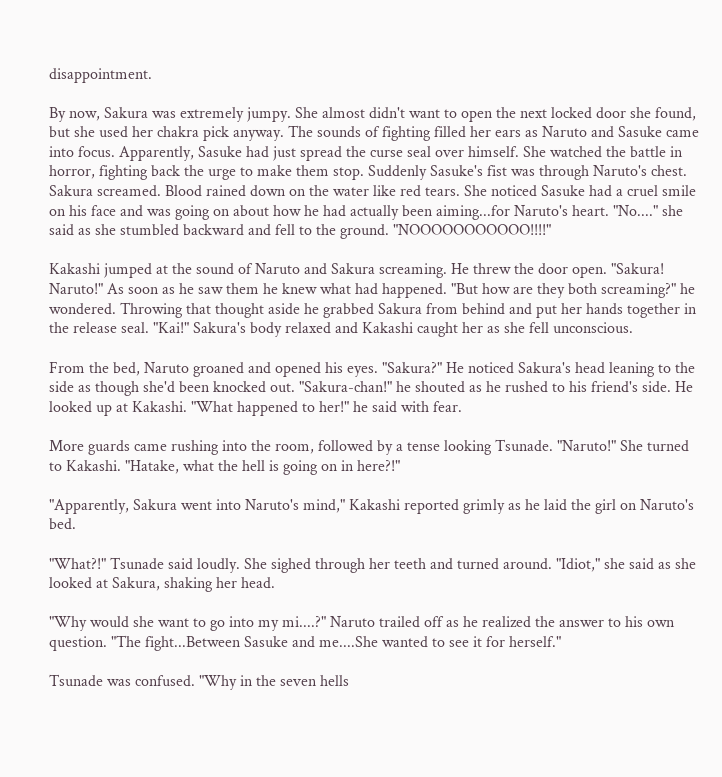disappointment.

By now, Sakura was extremely jumpy. She almost didn't want to open the next locked door she found, but she used her chakra pick anyway. The sounds of fighting filled her ears as Naruto and Sasuke came into focus. Apparently, Sasuke had just spread the curse seal over himself. She watched the battle in horror, fighting back the urge to make them stop. Suddenly Sasuke's fist was through Naruto's chest. Sakura screamed. Blood rained down on the water like red tears. She noticed Sasuke had a cruel smile on his face and was going on about how he had actually been aiming...for Naruto's heart. "No...." she said as she stumbled backward and fell to the ground. "NOOOOOOOOOOO!!!!"

Kakashi jumped at the sound of Naruto and Sakura screaming. He threw the door open. "Sakura! Naruto!" As soon as he saw them he knew what had happened. "But how are they both screaming?" he wondered. Throwing that thought aside he grabbed Sakura from behind and put her hands together in the release seal. "Kai!" Sakura's body relaxed and Kakashi caught her as she fell unconscious.

From the bed, Naruto groaned and opened his eyes. "Sakura?" He noticed Sakura's head leaning to the side as though she'd been knocked out. "Sakura-chan!" he shouted as he rushed to his friend's side. He looked up at Kakashi. "What happened to her!" he said with fear.

More guards came rushing into the room, followed by a tense looking Tsunade. "Naruto!" She turned to Kakashi. "Hatake, what the hell is going on in here?!"

"Apparently, Sakura went into Naruto's mind," Kakashi reported grimly as he laid the girl on Naruto's bed.

"What?!" Tsunade said loudly. She sighed through her teeth and turned around. "Idiot," she said as she looked at Sakura, shaking her head.

"Why would she want to go into my mi....?" Naruto trailed off as he realized the answer to his own question. "The fight...Between Sasuke and me....She wanted to see it for herself."

Tsunade was confused. "Why in the seven hells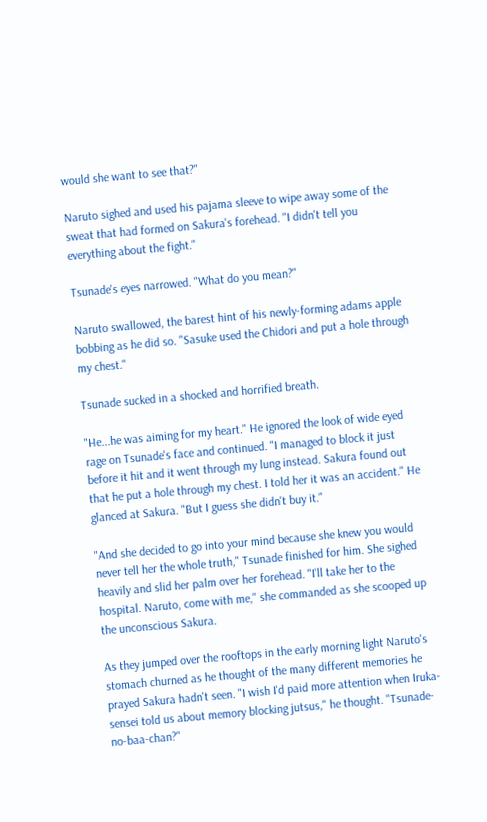would she want to see that?"

Naruto sighed and used his pajama sleeve to wipe away some of the sweat that had formed on Sakura's forehead. "I didn't tell you everything about the fight."

Tsunade's eyes narrowed. "What do you mean?"

Naruto swallowed, the barest hint of his newly-forming adams apple bobbing as he did so. "Sasuke used the Chidori and put a hole through my chest."

Tsunade sucked in a shocked and horrified breath.

"He...he was aiming for my heart." He ignored the look of wide eyed rage on Tsunade's face and continued. "I managed to block it just before it hit and it went through my lung instead. Sakura found out that he put a hole through my chest. I told her it was an accident." He glanced at Sakura. "But I guess she didn't buy it."

"And she decided to go into your mind because she knew you would never tell her the whole truth," Tsunade finished for him. She sighed heavily and slid her palm over her forehead. "I'll take her to the hospital. Naruto, come with me," she commanded as she scooped up the unconscious Sakura.

As they jumped over the rooftops in the early morning light Naruto's stomach churned as he thought of the many different memories he prayed Sakura hadn't seen. "I wish I'd paid more attention when Iruka-sensei told us about memory blocking jutsus," he thought. "Tsunade-no-baa-chan?"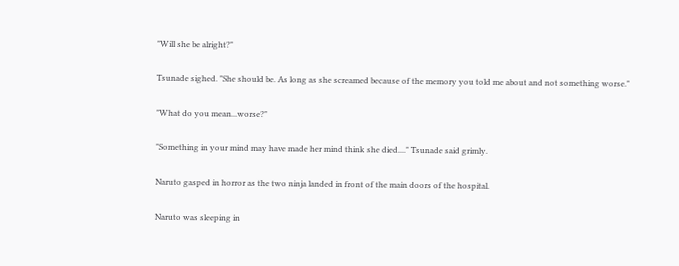"Will she be alright?"

Tsunade sighed. "She should be. As long as she screamed because of the memory you told me about and not something worse."

"What do you mean...worse?"

"Something in your mind may have made her mind think she died...." Tsunade said grimly.

Naruto gasped in horror as the two ninja landed in front of the main doors of the hospital.

Naruto was sleeping in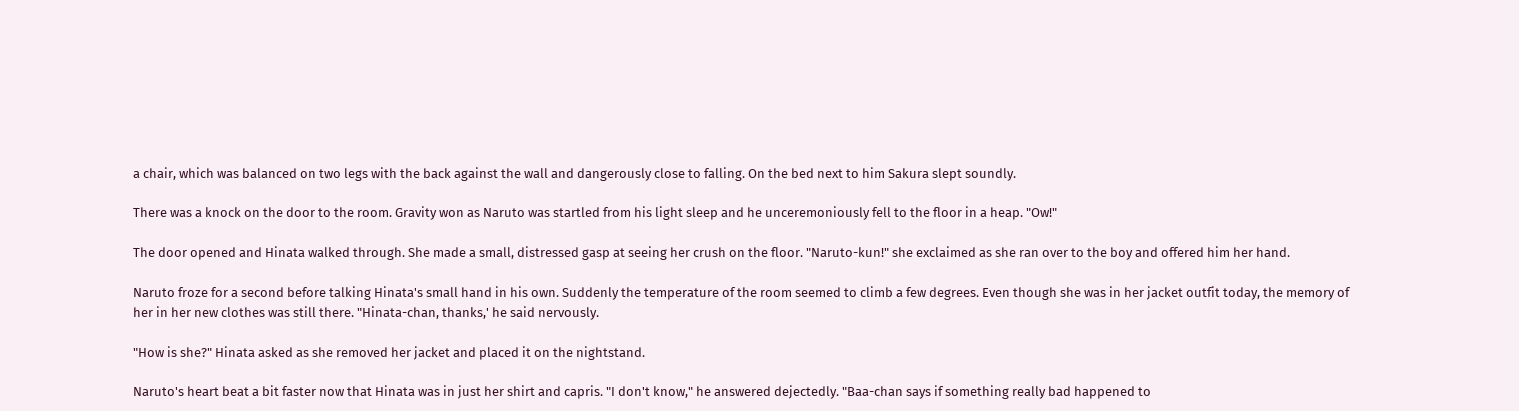a chair, which was balanced on two legs with the back against the wall and dangerously close to falling. On the bed next to him Sakura slept soundly.

There was a knock on the door to the room. Gravity won as Naruto was startled from his light sleep and he unceremoniously fell to the floor in a heap. "Ow!"

The door opened and Hinata walked through. She made a small, distressed gasp at seeing her crush on the floor. "Naruto-kun!" she exclaimed as she ran over to the boy and offered him her hand.

Naruto froze for a second before talking Hinata's small hand in his own. Suddenly the temperature of the room seemed to climb a few degrees. Even though she was in her jacket outfit today, the memory of her in her new clothes was still there. "Hinata-chan, thanks,' he said nervously.

"How is she?" Hinata asked as she removed her jacket and placed it on the nightstand.

Naruto's heart beat a bit faster now that Hinata was in just her shirt and capris. "I don't know," he answered dejectedly. "Baa-chan says if something really bad happened to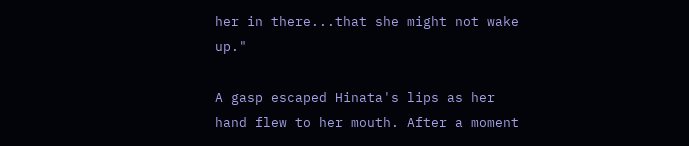her in there...that she might not wake up."

A gasp escaped Hinata's lips as her hand flew to her mouth. After a moment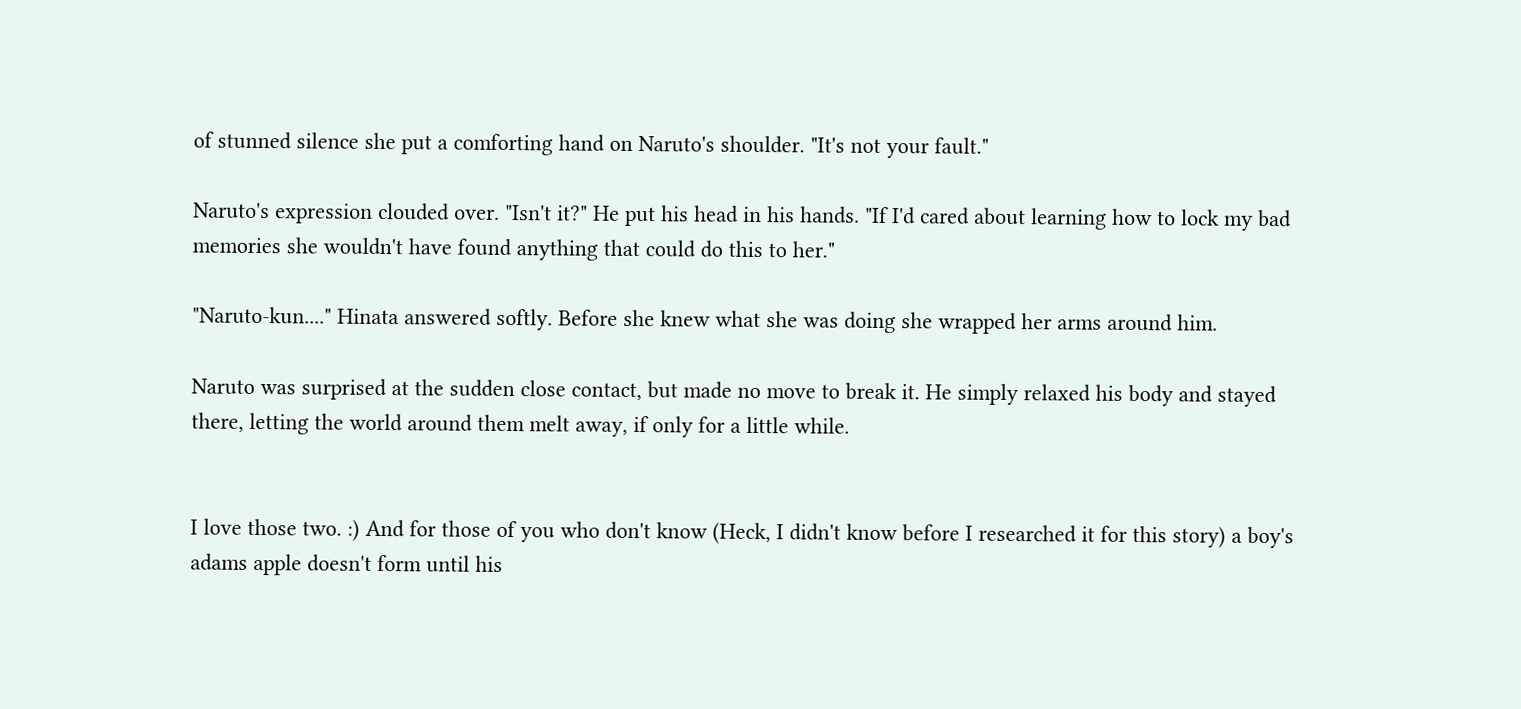of stunned silence she put a comforting hand on Naruto's shoulder. "It's not your fault."

Naruto's expression clouded over. "Isn't it?" He put his head in his hands. "If I'd cared about learning how to lock my bad memories she wouldn't have found anything that could do this to her."

"Naruto-kun...." Hinata answered softly. Before she knew what she was doing she wrapped her arms around him.

Naruto was surprised at the sudden close contact, but made no move to break it. He simply relaxed his body and stayed there, letting the world around them melt away, if only for a little while.


I love those two. :) And for those of you who don't know (Heck, I didn't know before I researched it for this story) a boy's adams apple doesn't form until his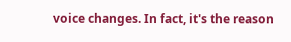voice changes. In fact, it's the reason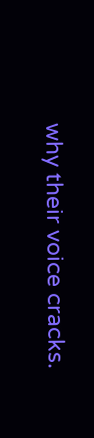why their voice cracks.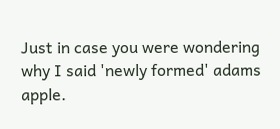Just in case you were wondering why I said 'newly formed' adams apple.